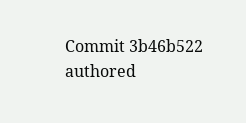Commit 3b46b522 authored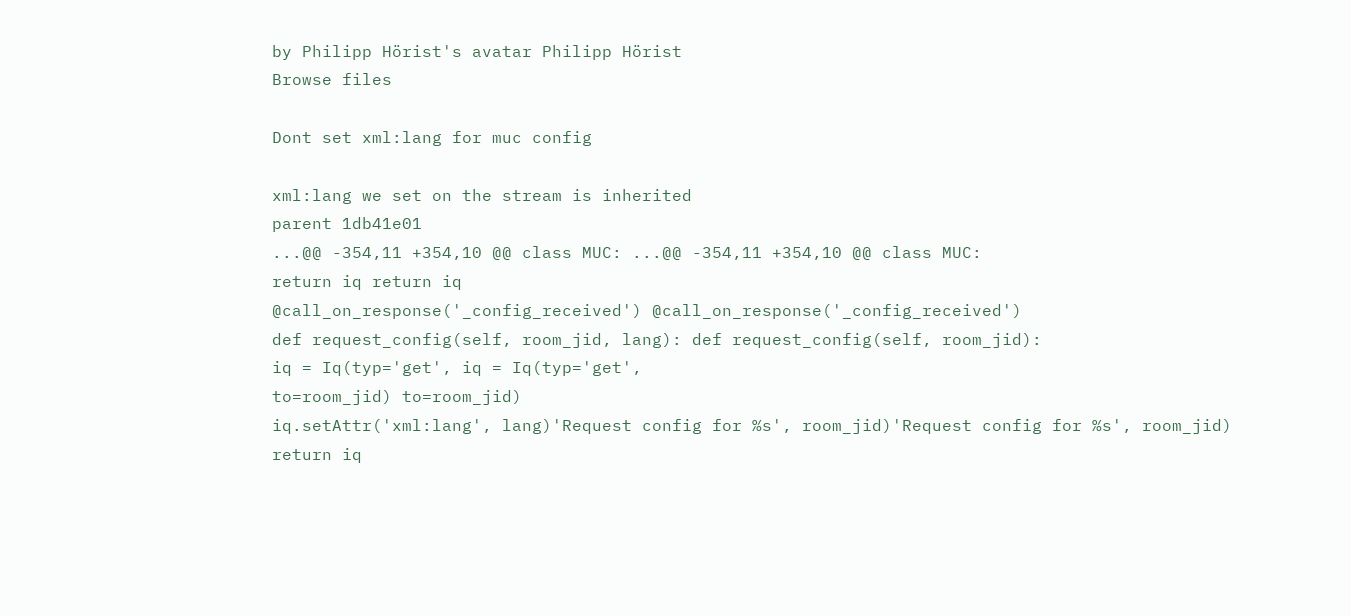by Philipp Hörist's avatar Philipp Hörist
Browse files

Dont set xml:lang for muc config

xml:lang we set on the stream is inherited
parent 1db41e01
...@@ -354,11 +354,10 @@ class MUC: ...@@ -354,11 +354,10 @@ class MUC:
return iq return iq
@call_on_response('_config_received') @call_on_response('_config_received')
def request_config(self, room_jid, lang): def request_config(self, room_jid):
iq = Iq(typ='get', iq = Iq(typ='get',
to=room_jid) to=room_jid)
iq.setAttr('xml:lang', lang)'Request config for %s', room_jid)'Request config for %s', room_jid)
return iq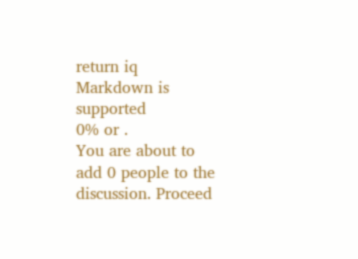return iq
Markdown is supported
0% or .
You are about to add 0 people to the discussion. Proceed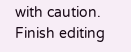with caution.
Finish editing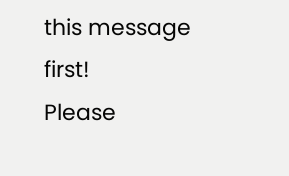this message first!
Please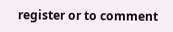register or to comment